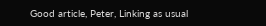Good article, Peter, Linking as usual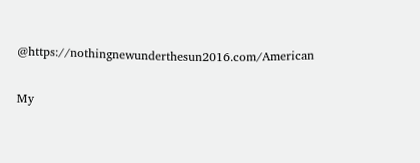@https://nothingnewunderthesun2016.com/American

My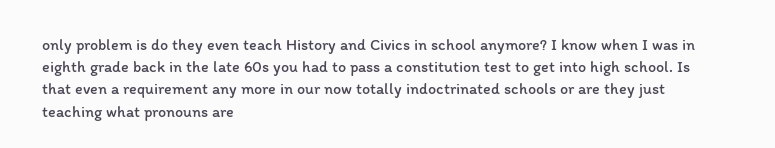only problem is do they even teach History and Civics in school anymore? I know when I was in eighth grade back in the late 60s you had to pass a constitution test to get into high school. Is that even a requirement any more in our now totally indoctrinated schools or are they just teaching what pronouns are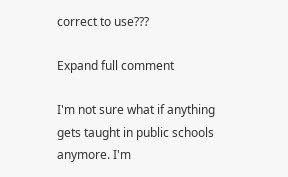correct to use???

Expand full comment

I'm not sure what if anything gets taught in public schools anymore. I'm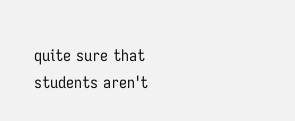quite sure that students aren't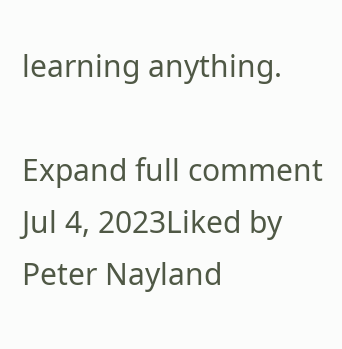learning anything.

Expand full comment
Jul 4, 2023Liked by Peter Nayland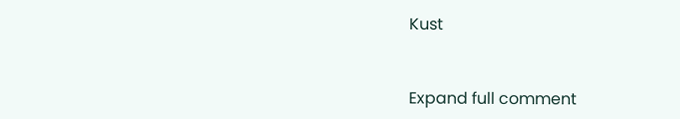Kust


Expand full comment